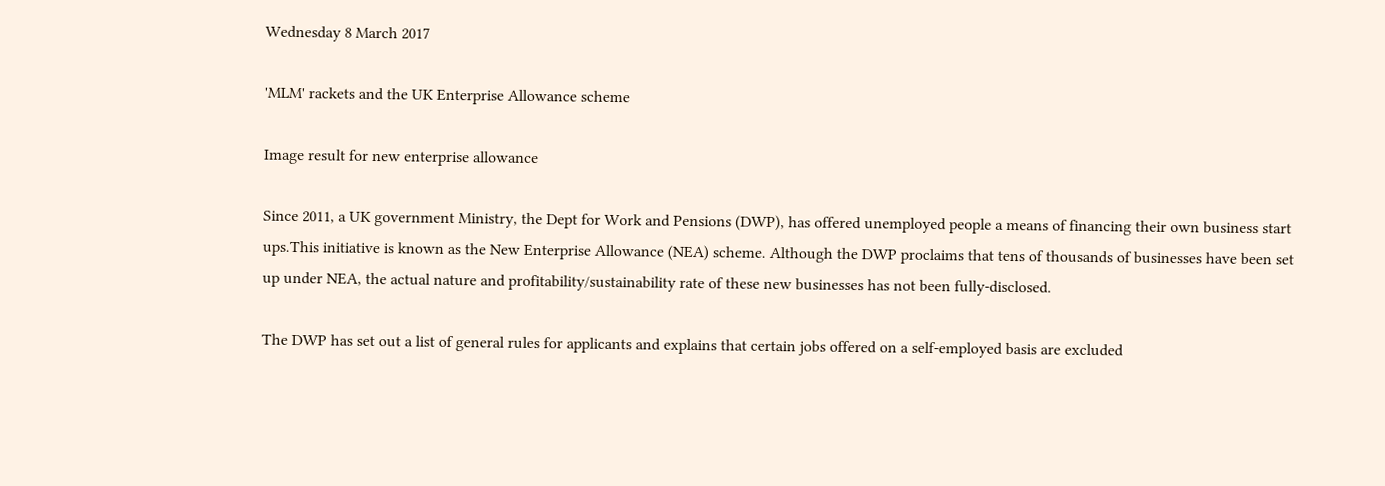Wednesday 8 March 2017

'MLM' rackets and the UK Enterprise Allowance scheme

Image result for new enterprise allowance

Since 2011, a UK government Ministry, the Dept for Work and Pensions (DWP), has offered unemployed people a means of financing their own business start ups.This initiative is known as the New Enterprise Allowance (NEA) scheme. Although the DWP proclaims that tens of thousands of businesses have been set up under NEA, the actual nature and profitability/sustainability rate of these new businesses has not been fully-disclosed.

The DWP has set out a list of general rules for applicants and explains that certain jobs offered on a self-employed basis are excluded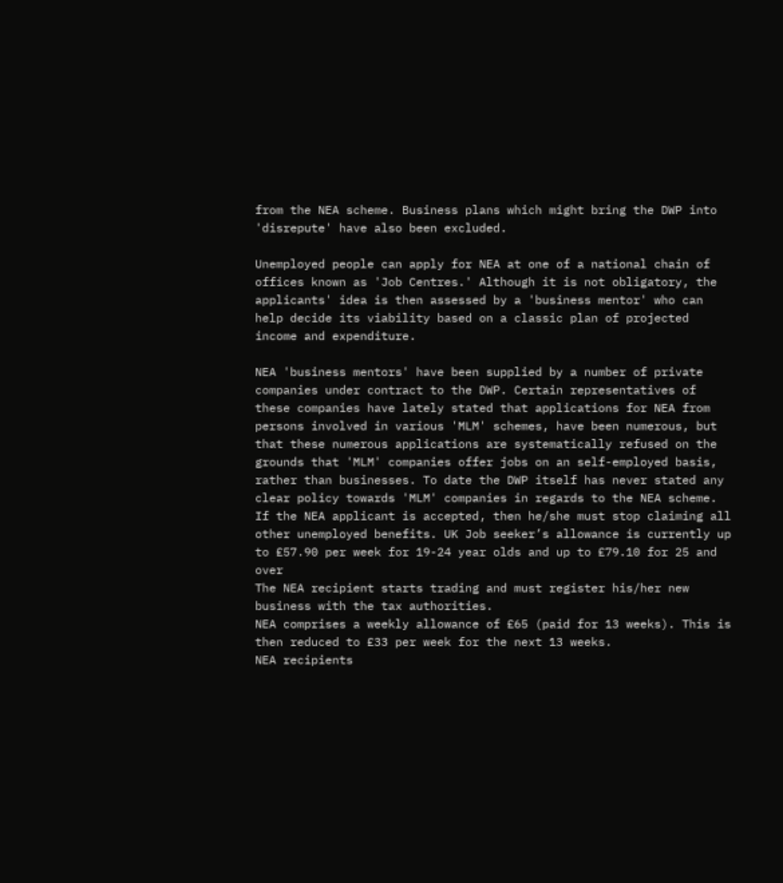from the NEA scheme. Business plans which might bring the DWP into 'disrepute' have also been excluded.

Unemployed people can apply for NEA at one of a national chain of offices known as 'Job Centres.' Although it is not obligatory, the applicants' idea is then assessed by a 'business mentor' who can help decide its viability based on a classic plan of projected income and expenditure.

NEA 'business mentors' have been supplied by a number of private companies under contract to the DWP. Certain representatives of these companies have lately stated that applications for NEA from persons involved in various 'MLM' schemes, have been numerous, but that these numerous applications are systematically refused on the grounds that 'MLM' companies offer jobs on an self-employed basis, rather than businesses. To date the DWP itself has never stated any clear policy towards 'MLM' companies in regards to the NEA scheme.
If the NEA applicant is accepted, then he/she must stop claiming all other unemployed benefits. UK Job seeker’s allowance is currently up to £57.90 per week for 19-24 year olds and up to £79.10 for 25 and over
The NEA recipient starts trading and must register his/her new business with the tax authorities.
NEA comprises a weekly allowance of £65 (paid for 13 weeks). This is then reduced to £33 per week for the next 13 weeks.
NEA recipients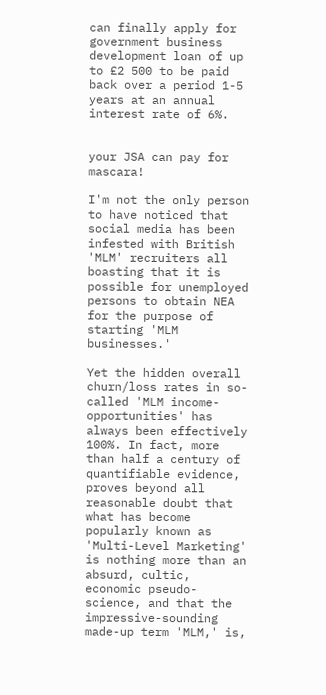can finally apply for government business development loan of up to £2 500 to be paid back over a period 1-5 years at an annual interest rate of 6%.


your JSA can pay for mascara!

I'm not the only person to have noticed that social media has been infested with British 'MLM' recruiters all boasting that it is possible for unemployed persons to obtain NEA for the purpose of starting 'MLM businesses.'

Yet the hidden overall churn/loss rates in so-called 'MLM income-opportunities' has always been effectively 100%. In fact, more than half a century of quantifiable evidence, proves beyond all reasonable doubt that what has become popularly known as 'Multi-Level Marketing' is nothing more than an absurd, cultic, economic pseudo-science, and that the impressive-sounding made-up term 'MLM,' is,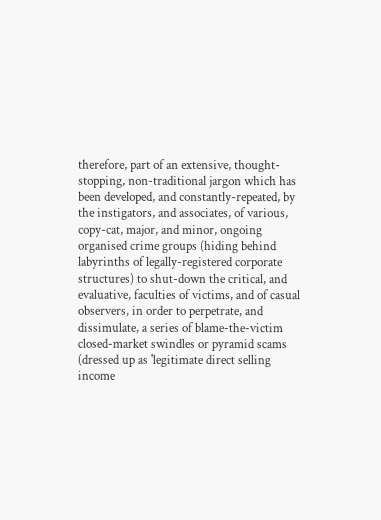therefore, part of an extensive, thought-stopping, non-traditional jargon which has been developed, and constantly-repeated, by the instigators, and associates, of various, copy-cat, major, and minor, ongoing organised crime groups (hiding behind labyrinths of legally-registered corporate structures) to shut-down the critical, and evaluative, faculties of victims, and of casual observers, in order to perpetrate, and dissimulate, a series of blame-the-victim closed-market swindles or pyramid scams (dressed up as 'legitimate direct selling income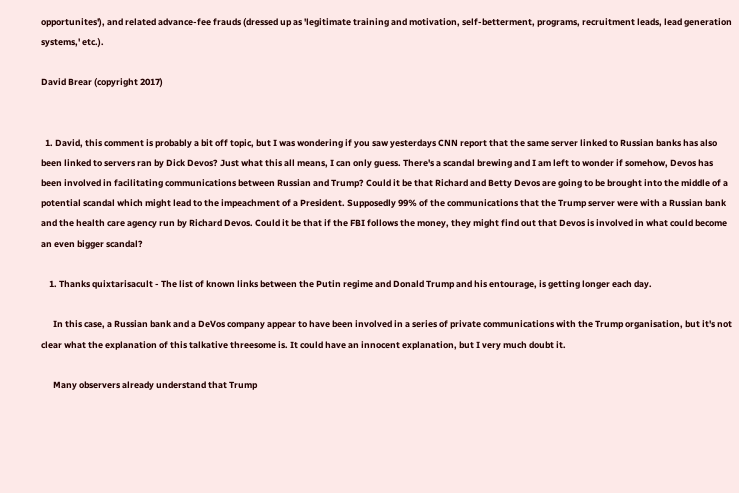opportunites'), and related advance-fee frauds (dressed up as 'legitimate training and motivation, self-betterment, programs, recruitment leads, lead generation systems,' etc.).

David Brear (copyright 2017)


  1. David, this comment is probably a bit off topic, but I was wondering if you saw yesterdays CNN report that the same server linked to Russian banks has also been linked to servers ran by Dick Devos? Just what this all means, I can only guess. There's a scandal brewing and I am left to wonder if somehow, Devos has been involved in facilitating communications between Russian and Trump? Could it be that Richard and Betty Devos are going to be brought into the middle of a potential scandal which might lead to the impeachment of a President. Supposedly 99% of the communications that the Trump server were with a Russian bank and the health care agency run by Richard Devos. Could it be that if the FBI follows the money, they might find out that Devos is involved in what could become an even bigger scandal?

    1. Thanks quixtarisacult - The list of known links between the Putin regime and Donald Trump and his entourage, is getting longer each day.

      In this case, a Russian bank and a DeVos company appear to have been involved in a series of private communications with the Trump organisation, but it's not clear what the explanation of this talkative threesome is. It could have an innocent explanation, but I very much doubt it.

      Many observers already understand that Trump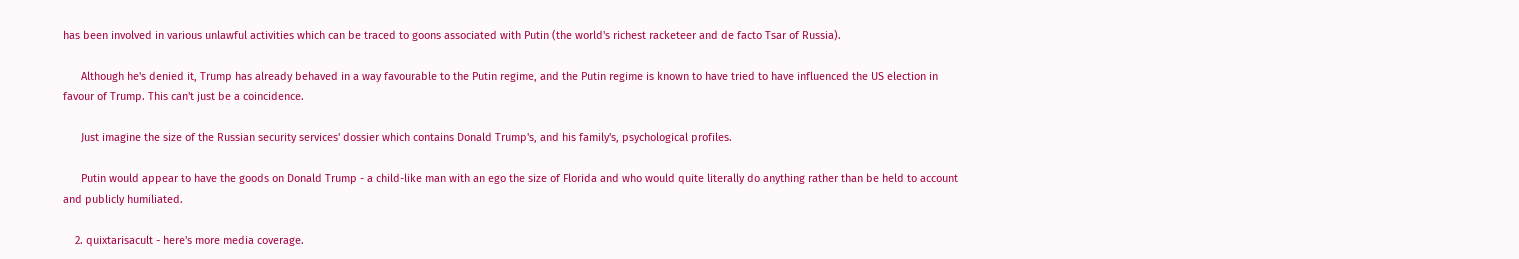has been involved in various unlawful activities which can be traced to goons associated with Putin (the world's richest racketeer and de facto Tsar of Russia).

      Although he's denied it, Trump has already behaved in a way favourable to the Putin regime, and the Putin regime is known to have tried to have influenced the US election in favour of Trump. This can't just be a coincidence.

      Just imagine the size of the Russian security services' dossier which contains Donald Trump's, and his family's, psychological profiles.

      Putin would appear to have the goods on Donald Trump - a child-like man with an ego the size of Florida and who would quite literally do anything rather than be held to account and publicly humiliated.

    2. quixtarisacult - here's more media coverage.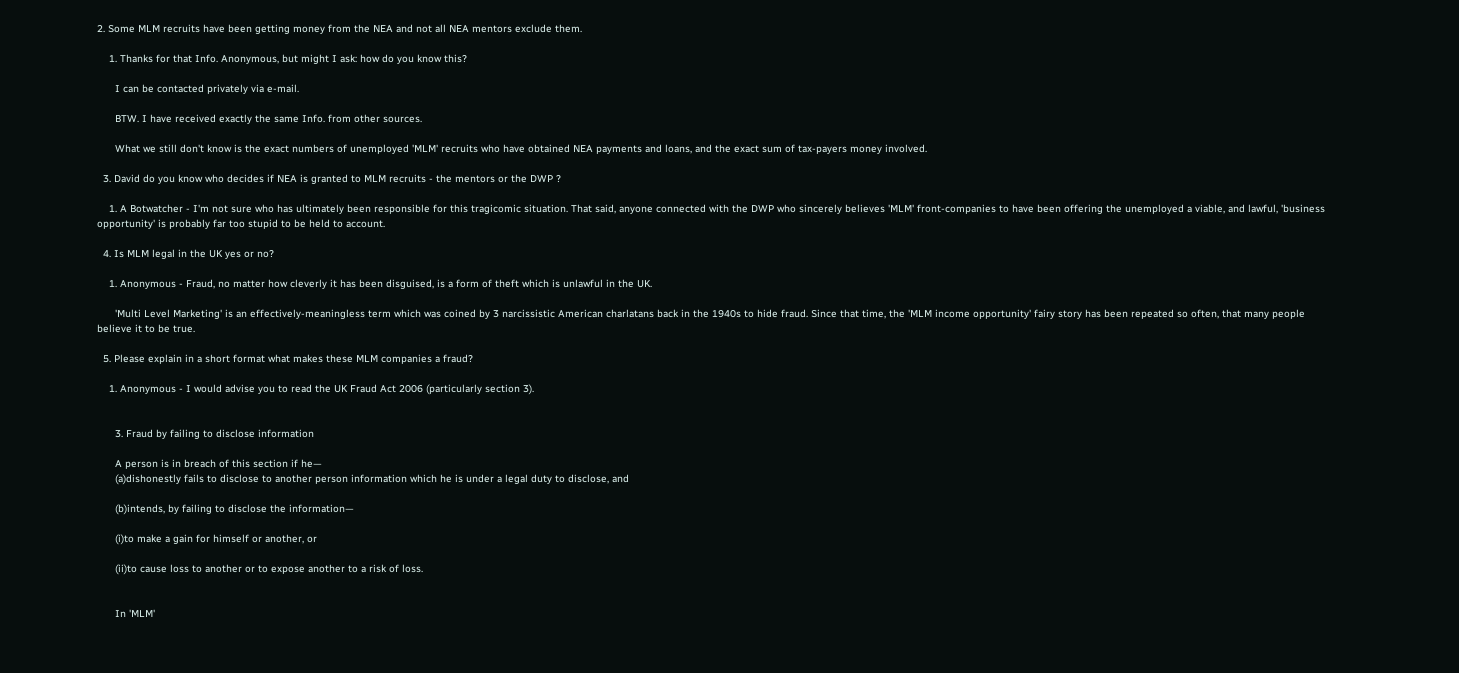2. Some MLM recruits have been getting money from the NEA and not all NEA mentors exclude them.

    1. Thanks for that Info. Anonymous, but might I ask: how do you know this?

      I can be contacted privately via e-mail.

      BTW. I have received exactly the same Info. from other sources.

      What we still don't know is the exact numbers of unemployed 'MLM' recruits who have obtained NEA payments and loans, and the exact sum of tax-payers money involved.

  3. David do you know who decides if NEA is granted to MLM recruits - the mentors or the DWP ?

    1. A Botwatcher - I'm not sure who has ultimately been responsible for this tragicomic situation. That said, anyone connected with the DWP who sincerely believes 'MLM' front-companies to have been offering the unemployed a viable, and lawful, 'business opportunity' is probably far too stupid to be held to account.

  4. Is MLM legal in the UK yes or no?

    1. Anonymous - Fraud, no matter how cleverly it has been disguised, is a form of theft which is unlawful in the UK.

      'Multi Level Marketing' is an effectively-meaningless term which was coined by 3 narcissistic American charlatans back in the 1940s to hide fraud. Since that time, the 'MLM income opportunity' fairy story has been repeated so often, that many people believe it to be true.

  5. Please explain in a short format what makes these MLM companies a fraud?

    1. Anonymous - I would advise you to read the UK Fraud Act 2006 (particularly section 3).


      3. Fraud by failing to disclose information

      A person is in breach of this section if he—
      (a)dishonestly fails to disclose to another person information which he is under a legal duty to disclose, and

      (b)intends, by failing to disclose the information—

      (i)to make a gain for himself or another, or

      (ii)to cause loss to another or to expose another to a risk of loss.


      In 'MLM'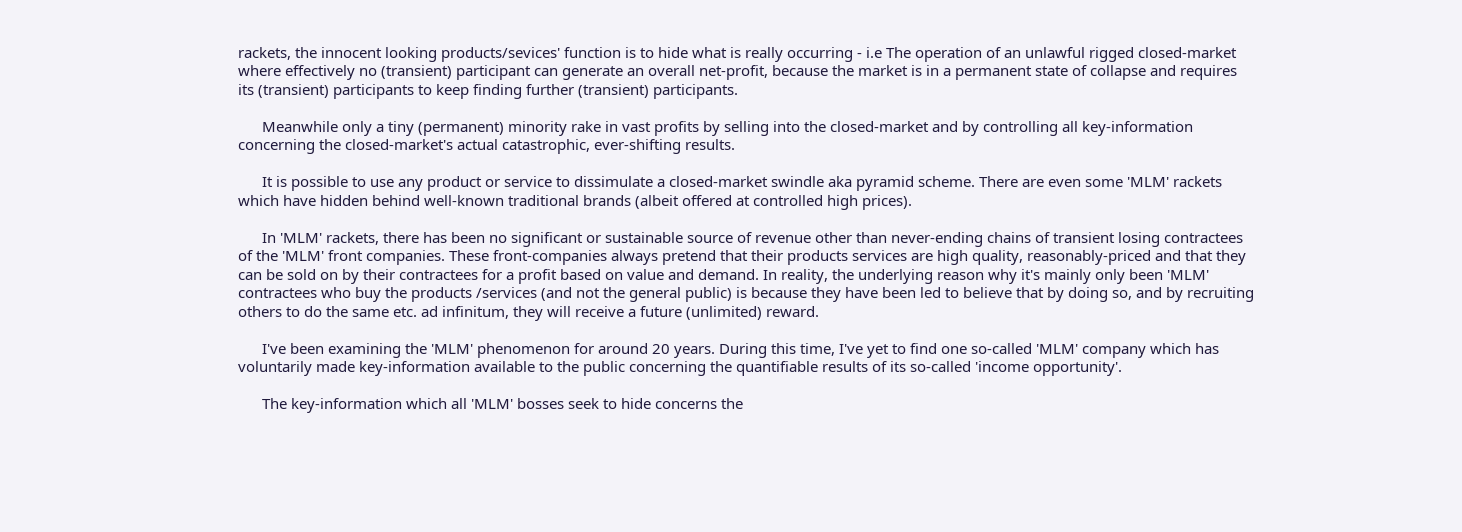rackets, the innocent looking products/sevices' function is to hide what is really occurring - i.e The operation of an unlawful rigged closed-market where effectively no (transient) participant can generate an overall net-profit, because the market is in a permanent state of collapse and requires its (transient) participants to keep finding further (transient) participants.

      Meanwhile only a tiny (permanent) minority rake in vast profits by selling into the closed-market and by controlling all key-information concerning the closed-market's actual catastrophic, ever-shifting results.

      It is possible to use any product or service to dissimulate a closed-market swindle aka pyramid scheme. There are even some 'MLM' rackets which have hidden behind well-known traditional brands (albeit offered at controlled high prices).

      In 'MLM' rackets, there has been no significant or sustainable source of revenue other than never-ending chains of transient losing contractees of the 'MLM' front companies. These front-companies always pretend that their products services are high quality, reasonably-priced and that they can be sold on by their contractees for a profit based on value and demand. In reality, the underlying reason why it's mainly only been 'MLM' contractees who buy the products /services (and not the general public) is because they have been led to believe that by doing so, and by recruiting others to do the same etc. ad infinitum, they will receive a future (unlimited) reward.

      I've been examining the 'MLM' phenomenon for around 20 years. During this time, I've yet to find one so-called 'MLM' company which has voluntarily made key-information available to the public concerning the quantifiable results of its so-called 'income opportunity'.

      The key-information which all 'MLM' bosses seek to hide concerns the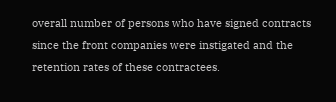overall number of persons who have signed contracts since the front companies were instigated and the retention rates of these contractees.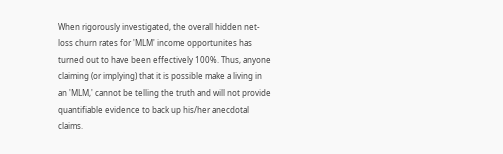When rigorously investigated, the overall hidden net-loss churn rates for 'MLM' income opportunites has turned out to have been effectively 100%. Thus, anyone claiming (or implying) that it is possible make a living in an 'MLM,' cannot be telling the truth and will not provide quantifiable evidence to back up his/her anecdotal claims.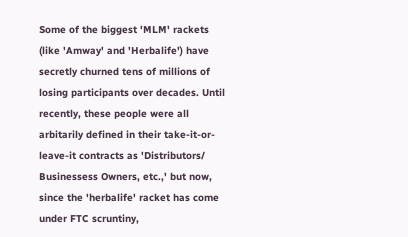Some of the biggest 'MLM' rackets (like 'Amway' and 'Herbalife') have secretly churned tens of millions of losing participants over decades. Until recently, these people were all arbitarily defined in their take-it-or-leave-it contracts as 'Distributors/ Businessess Owners, etc.,' but now, since the 'herbalife' racket has come under FTC scruntiny,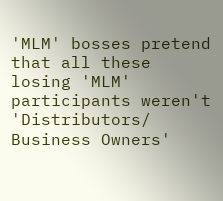'MLM' bosses pretend that all these losing 'MLM' participants weren't 'Distributors/ Business Owners'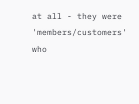at all - they were 'members/customers' who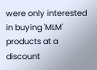were only interested in buying 'MLM' products at a discount